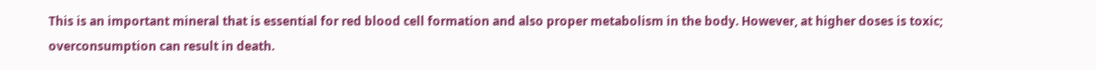This is an important mineral that is essential for red blood cell formation and also proper metabolism in the body. However, at higher doses is toxic; overconsumption can result in death.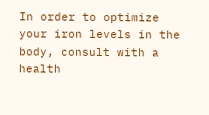In order to optimize your iron levels in the body, consult with a health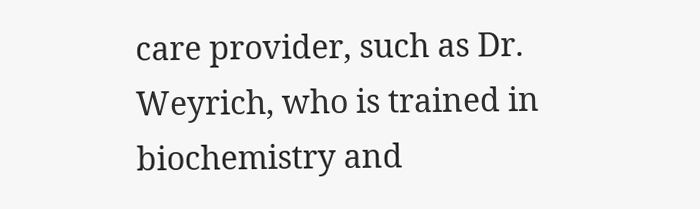care provider, such as Dr. Weyrich, who is trained in biochemistry and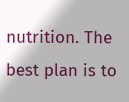nutrition. The best plan is to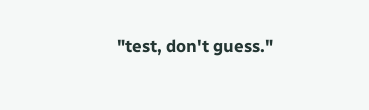"test, don't guess."